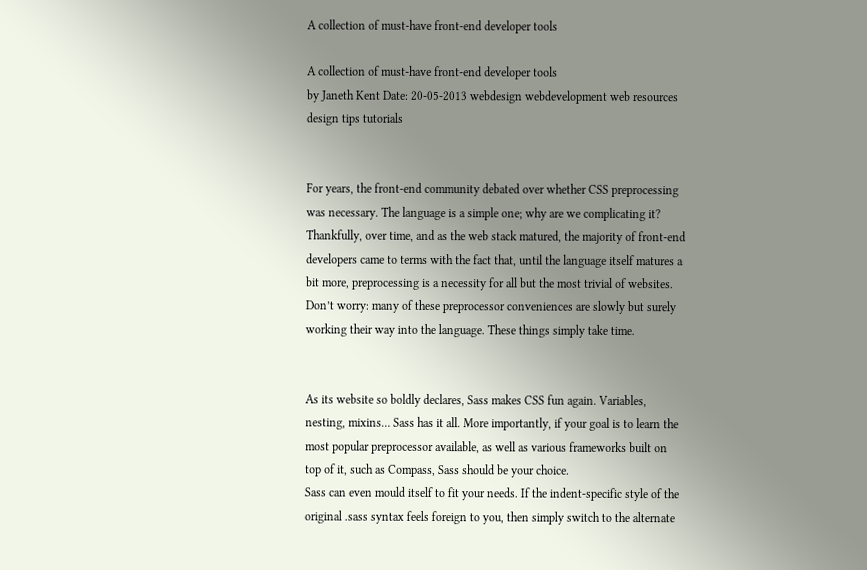A collection of must-have front-end developer tools

A collection of must-have front-end developer tools
by Janeth Kent Date: 20-05-2013 webdesign webdevelopment web resources design tips tutorials


For years, the front-end community debated over whether CSS preprocessing was necessary. The language is a simple one; why are we complicating it? Thankfully, over time, and as the web stack matured, the majority of front-end developers came to terms with the fact that, until the language itself matures a bit more, preprocessing is a necessity for all but the most trivial of websites. Don’t worry: many of these preprocessor conveniences are slowly but surely working their way into the language. These things simply take time.


As its website so boldly declares, Sass makes CSS fun again. Variables, nesting, mixins… Sass has it all. More importantly, if your goal is to learn the most popular preprocessor available, as well as various frameworks built on top of it, such as Compass, Sass should be your choice.
Sass can even mould itself to fit your needs. If the indent-specific style of the original .sass syntax feels foreign to you, then simply switch to the alternate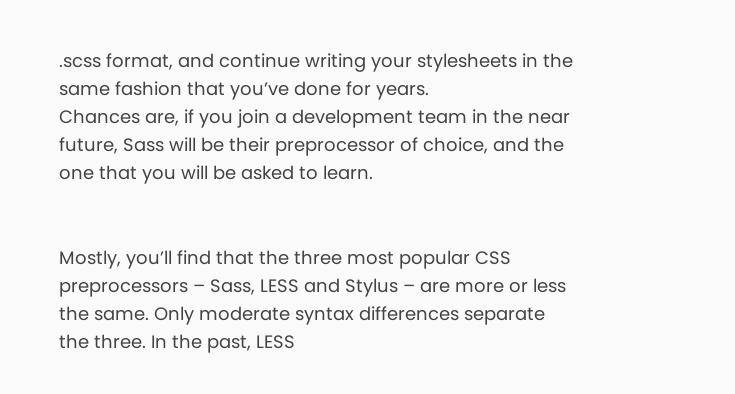.scss format, and continue writing your stylesheets in the same fashion that you’ve done for years.
Chances are, if you join a development team in the near future, Sass will be their preprocessor of choice, and the one that you will be asked to learn.


Mostly, you’ll find that the three most popular CSS preprocessors – Sass, LESS and Stylus – are more or less the same. Only moderate syntax differences separate the three. In the past, LESS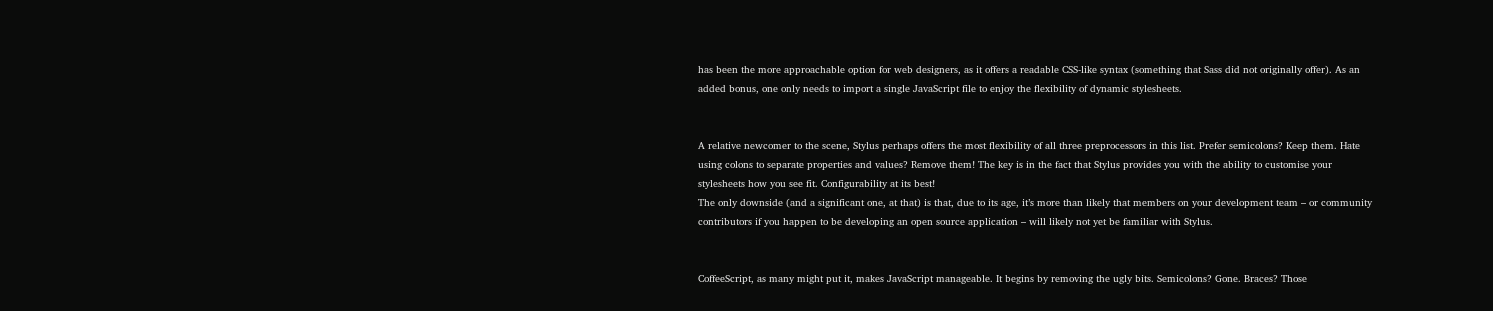has been the more approachable option for web designers, as it offers a readable CSS-like syntax (something that Sass did not originally offer). As an added bonus, one only needs to import a single JavaScript file to enjoy the flexibility of dynamic stylesheets.


A relative newcomer to the scene, Stylus perhaps offers the most flexibility of all three preprocessors in this list. Prefer semicolons? Keep them. Hate using colons to separate properties and values? Remove them! The key is in the fact that Stylus provides you with the ability to customise your stylesheets how you see fit. Configurability at its best!
The only downside (and a significant one, at that) is that, due to its age, it’s more than likely that members on your development team – or community contributors if you happen to be developing an open source application – will likely not yet be familiar with Stylus.


CoffeeScript, as many might put it, makes JavaScript manageable. It begins by removing the ugly bits. Semicolons? Gone. Braces? Those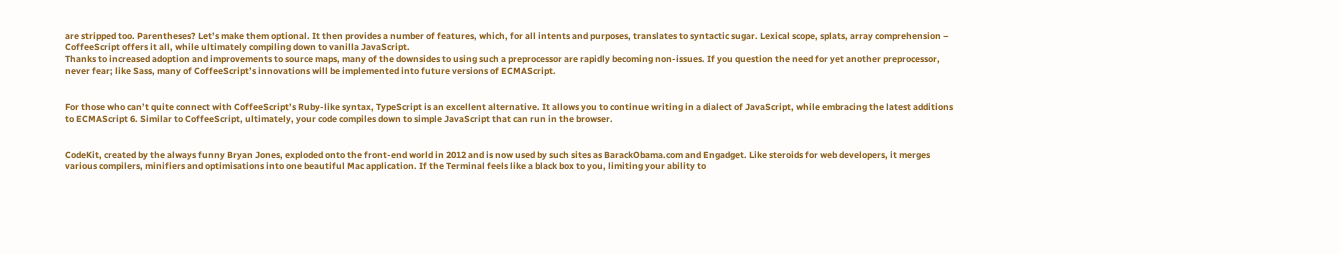are stripped too. Parentheses? Let’s make them optional. It then provides a number of features, which, for all intents and purposes, translates to syntactic sugar. Lexical scope, splats, array comprehension – CoffeeScript offers it all, while ultimately compiling down to vanilla JavaScript.
Thanks to increased adoption and improvements to source maps, many of the downsides to using such a preprocessor are rapidly becoming non-issues. If you question the need for yet another preprocessor, never fear; like Sass, many of CoffeeScript’s innovations will be implemented into future versions of ECMAScript.


For those who can’t quite connect with CoffeeScript’s Ruby-like syntax, TypeScript is an excellent alternative. It allows you to continue writing in a dialect of JavaScript, while embracing the latest additions to ECMAScript 6. Similar to CoffeeScript, ultimately, your code compiles down to simple JavaScript that can run in the browser.


CodeKit, created by the always funny Bryan Jones, exploded onto the front-end world in 2012 and is now used by such sites as BarackObama.com and Engadget. Like steroids for web developers, it merges various compilers, minifiers and optimisations into one beautiful Mac application. If the Terminal feels like a black box to you, limiting your ability to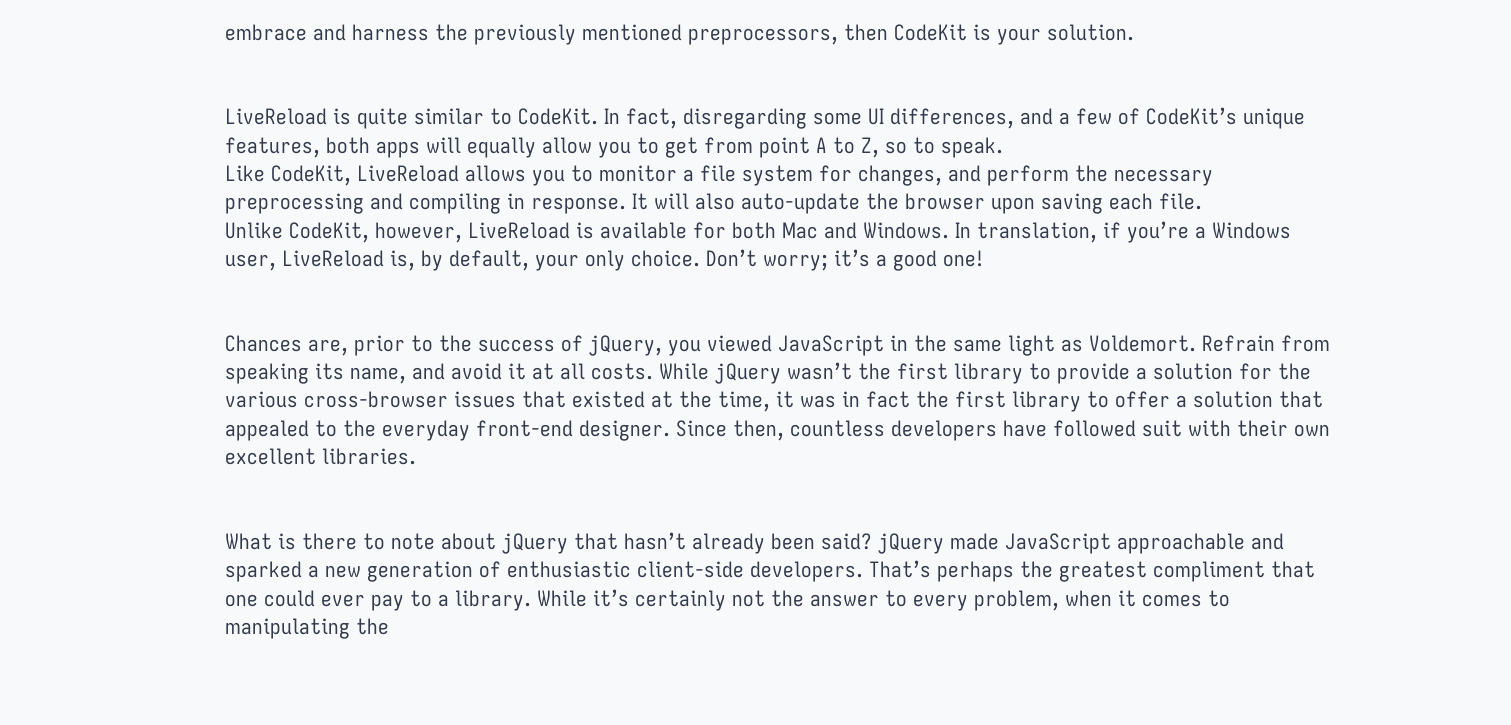embrace and harness the previously mentioned preprocessors, then CodeKit is your solution.


LiveReload is quite similar to CodeKit. In fact, disregarding some UI differences, and a few of CodeKit’s unique features, both apps will equally allow you to get from point A to Z, so to speak.
Like CodeKit, LiveReload allows you to monitor a file system for changes, and perform the necessary preprocessing and compiling in response. It will also auto-update the browser upon saving each file.
Unlike CodeKit, however, LiveReload is available for both Mac and Windows. In translation, if you’re a Windows user, LiveReload is, by default, your only choice. Don’t worry; it’s a good one!


Chances are, prior to the success of jQuery, you viewed JavaScript in the same light as Voldemort. Refrain from speaking its name, and avoid it at all costs. While jQuery wasn’t the first library to provide a solution for the various cross-browser issues that existed at the time, it was in fact the first library to offer a solution that appealed to the everyday front-end designer. Since then, countless developers have followed suit with their own excellent libraries.


What is there to note about jQuery that hasn’t already been said? jQuery made JavaScript approachable and sparked a new generation of enthusiastic client-side developers. That’s perhaps the greatest compliment that one could ever pay to a library. While it’s certainly not the answer to every problem, when it comes to manipulating the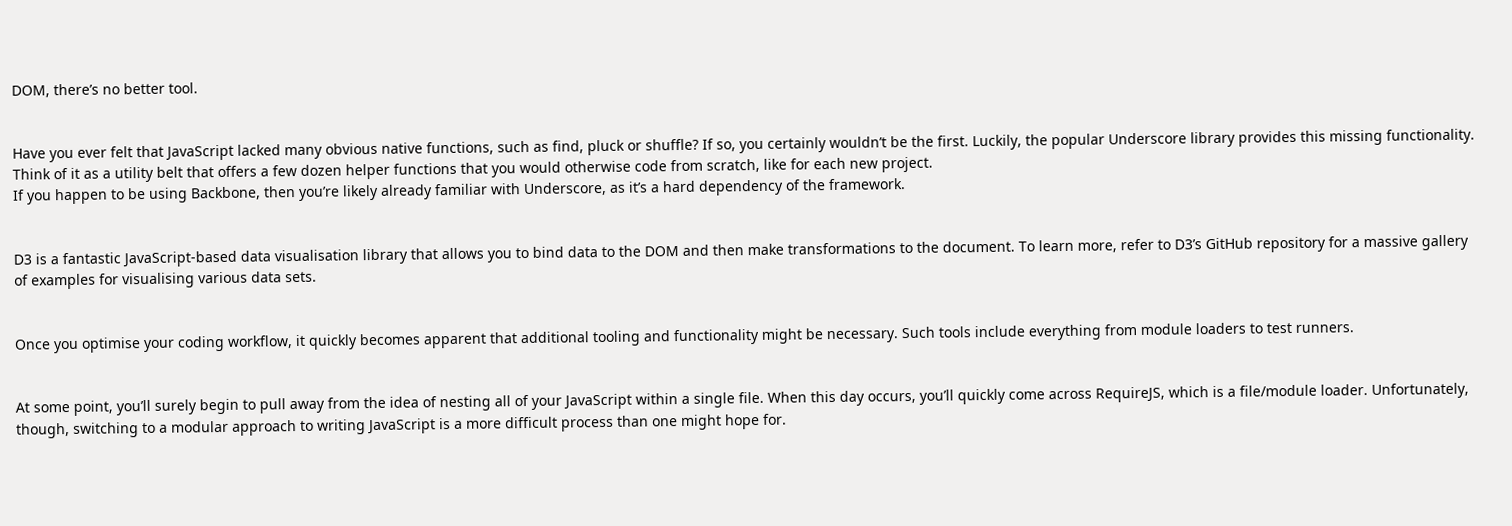DOM, there’s no better tool.


Have you ever felt that JavaScript lacked many obvious native functions, such as find, pluck or shuffle? If so, you certainly wouldn’t be the first. Luckily, the popular Underscore library provides this missing functionality. Think of it as a utility belt that offers a few dozen helper functions that you would otherwise code from scratch, like for each new project.
If you happen to be using Backbone, then you’re likely already familiar with Underscore, as it’s a hard dependency of the framework.


D3 is a fantastic JavaScript-based data visualisation library that allows you to bind data to the DOM and then make transformations to the document. To learn more, refer to D3’s GitHub repository for a massive gallery of examples for visualising various data sets.


Once you optimise your coding workflow, it quickly becomes apparent that additional tooling and functionality might be necessary. Such tools include everything from module loaders to test runners.


At some point, you’ll surely begin to pull away from the idea of nesting all of your JavaScript within a single file. When this day occurs, you’ll quickly come across RequireJS, which is a file/module loader. Unfortunately, though, switching to a modular approach to writing JavaScript is a more difficult process than one might hope for.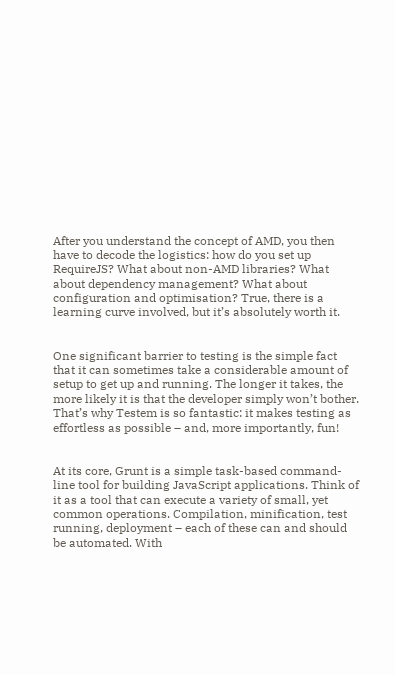After you understand the concept of AMD, you then have to decode the logistics: how do you set up RequireJS? What about non-AMD libraries? What about dependency management? What about configuration and optimisation? True, there is a learning curve involved, but it’s absolutely worth it.


One significant barrier to testing is the simple fact that it can sometimes take a considerable amount of setup to get up and running. The longer it takes, the more likely it is that the developer simply won’t bother. That’s why Testem is so fantastic: it makes testing as effortless as possible – and, more importantly, fun!


At its core, Grunt is a simple task-based command-line tool for building JavaScript applications. Think of it as a tool that can execute a variety of small, yet common operations. Compilation, minification, test running, deployment – each of these can and should be automated. With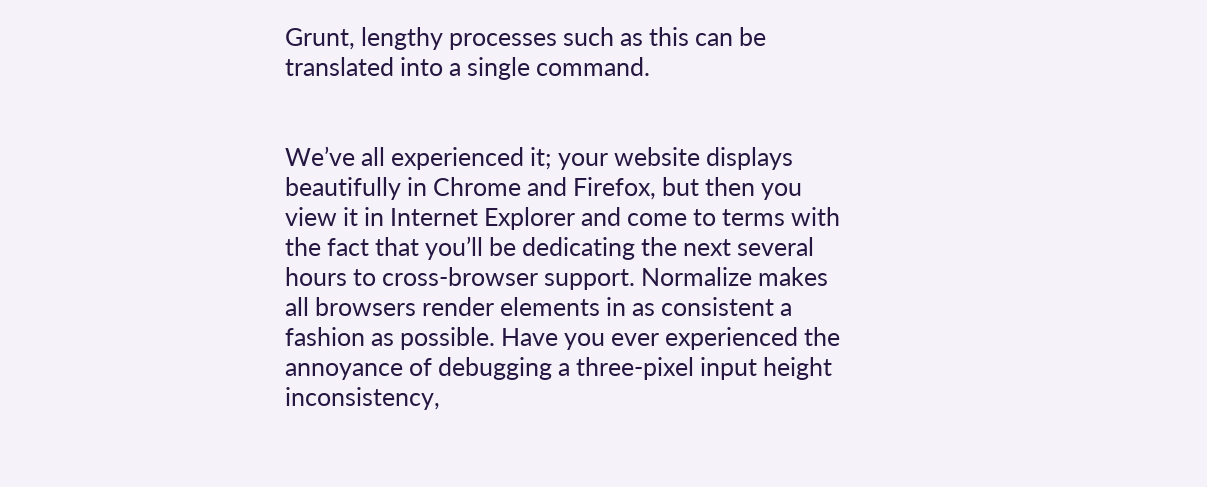Grunt, lengthy processes such as this can be translated into a single command.


We’ve all experienced it; your website displays beautifully in Chrome and Firefox, but then you view it in Internet Explorer and come to terms with the fact that you’ll be dedicating the next several hours to cross-browser support. Normalize makes all browsers render elements in as consistent a fashion as possible. Have you ever experienced the annoyance of debugging a three-pixel input height inconsistency,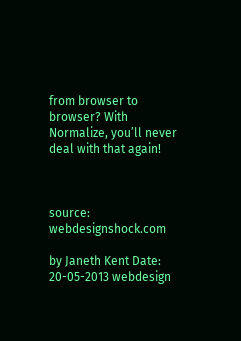from browser to browser? With Normalize, you’ll never deal with that again!



source: webdesignshock.com

by Janeth Kent Date: 20-05-2013 webdesign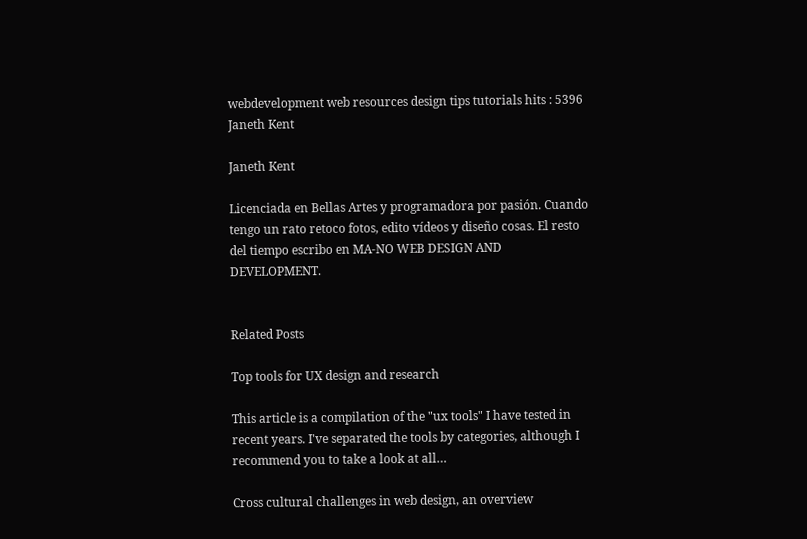webdevelopment web resources design tips tutorials hits : 5396
Janeth Kent

Janeth Kent

Licenciada en Bellas Artes y programadora por pasión. Cuando tengo un rato retoco fotos, edito vídeos y diseño cosas. El resto del tiempo escribo en MA-NO WEB DESIGN AND DEVELOPMENT.


Related Posts

Top tools for UX design and research

This article is a compilation of the "ux tools" I have tested in recent years. I've separated the tools by categories, although I recommend you to take a look at all…

Cross cultural challenges in web design, an overview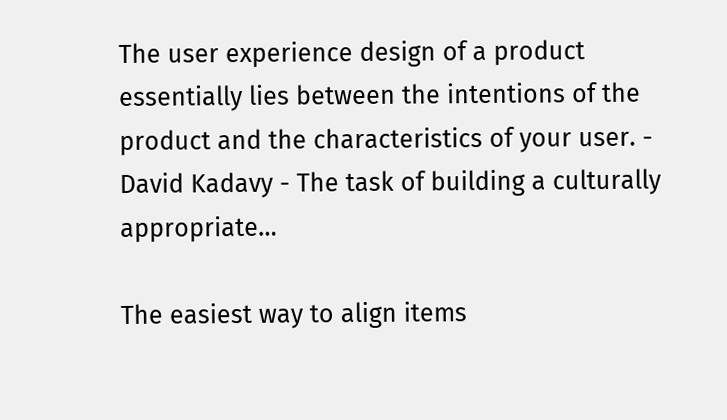The user experience design of a product essentially lies between the intentions of the product and the characteristics of your user. - David Kadavy - The task of building a culturally appropriate…

The easiest way to align items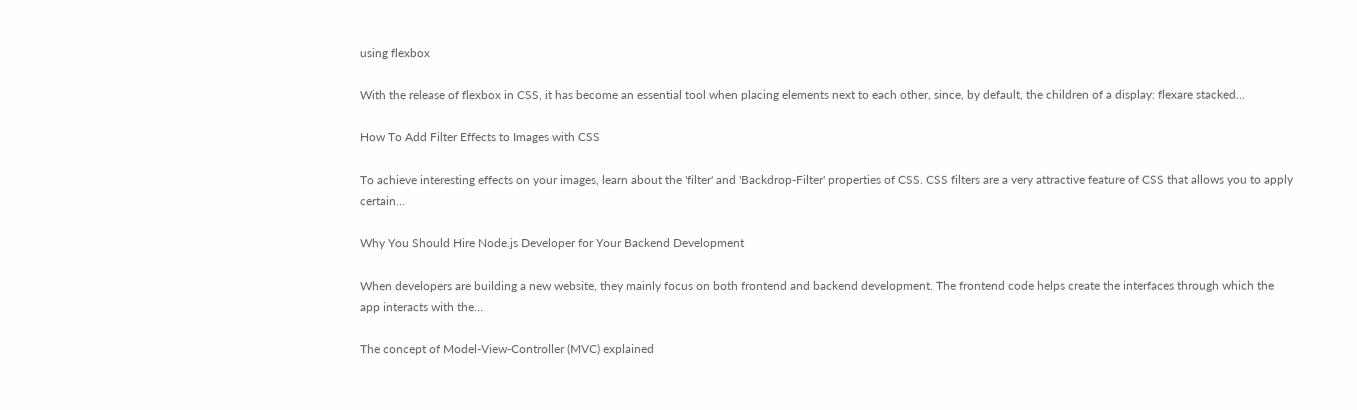using flexbox

With the release of flexbox in CSS, it has become an essential tool when placing elements next to each other, since, by default, the children of a display: flexare stacked…

How To Add Filter Effects to Images with CSS

To achieve interesting effects on your images, learn about the 'filter' and 'Backdrop-Filter' properties of CSS. CSS filters are a very attractive feature of CSS that allows you to apply certain…

Why You Should Hire Node.js Developer for Your Backend Development

When developers are building a new website, they mainly focus on both frontend and backend development. The frontend code helps create the interfaces through which the app interacts with the…

The concept of Model-View-Controller (MVC) explained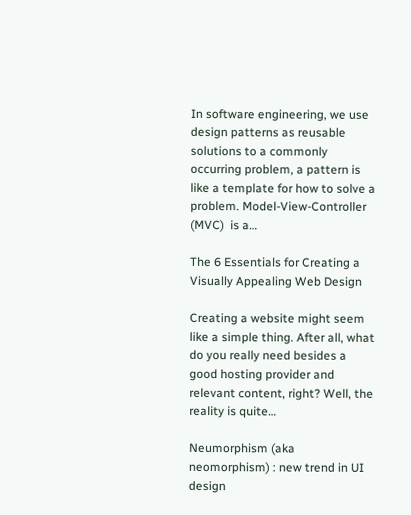In software engineering, we use design patterns as reusable solutions to a commonly occurring problem, a pattern is like a template for how to solve a problem. Model-View-Controller (MVC)  is a…

The 6 Essentials for Creating a Visually Appealing Web Design

Creating a website might seem like a simple thing. After all, what do you really need besides a good hosting provider and relevant content, right? Well, the reality is quite…

Neumorphism (aka neomorphism) : new trend in UI design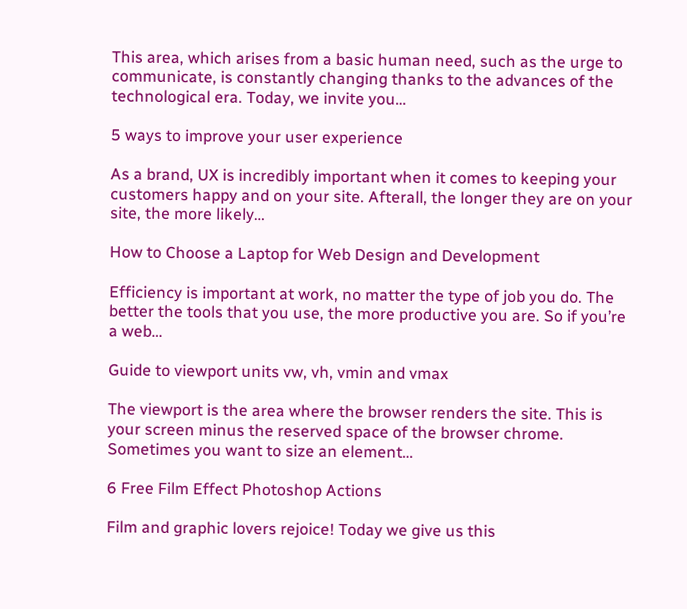This area, which arises from a basic human need, such as the urge to communicate, is constantly changing thanks to the advances of the technological era. Today, we invite you…

5 ways to improve your user experience

As a brand, UX is incredibly important when it comes to keeping your customers happy and on your site. Afterall, the longer they are on your site, the more likely…

How to Choose a Laptop for Web Design and Development

Efficiency is important at work, no matter the type of job you do. The better the tools that you use, the more productive you are. So if you’re a web…

Guide to viewport units vw, vh, vmin and vmax

The viewport is the area where the browser renders the site. This is your screen minus the reserved space of the browser chrome. Sometimes you want to size an element…

6 Free Film Effect Photoshop Actions

Film and graphic lovers rejoice! Today we give us this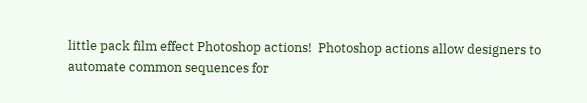little pack film effect Photoshop actions!  Photoshop actions allow designers to automate common sequences for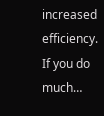increased efficiency. If you do much…